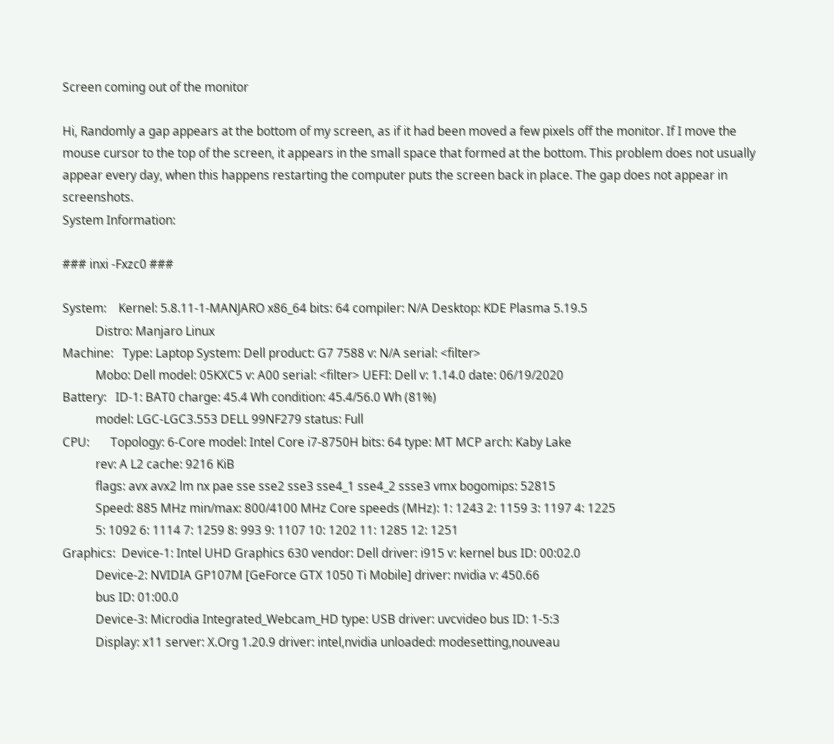Screen coming out of the monitor

Hi, Randomly a gap appears at the bottom of my screen, as if it had been moved a few pixels off the monitor. If I move the mouse cursor to the top of the screen, it appears in the small space that formed at the bottom. This problem does not usually appear every day, when this happens restarting the computer puts the screen back in place. The gap does not appear in screenshots.
System Information:

### inxi -Fxzc0 ###

System:    Kernel: 5.8.11-1-MANJARO x86_64 bits: 64 compiler: N/A Desktop: KDE Plasma 5.19.5
           Distro: Manjaro Linux
Machine:   Type: Laptop System: Dell product: G7 7588 v: N/A serial: <filter>
           Mobo: Dell model: 05KXC5 v: A00 serial: <filter> UEFI: Dell v: 1.14.0 date: 06/19/2020
Battery:   ID-1: BAT0 charge: 45.4 Wh condition: 45.4/56.0 Wh (81%)
           model: LGC-LGC3.553 DELL 99NF279 status: Full
CPU:       Topology: 6-Core model: Intel Core i7-8750H bits: 64 type: MT MCP arch: Kaby Lake
           rev: A L2 cache: 9216 KiB
           flags: avx avx2 lm nx pae sse sse2 sse3 sse4_1 sse4_2 ssse3 vmx bogomips: 52815
           Speed: 885 MHz min/max: 800/4100 MHz Core speeds (MHz): 1: 1243 2: 1159 3: 1197 4: 1225
           5: 1092 6: 1114 7: 1259 8: 993 9: 1107 10: 1202 11: 1285 12: 1251
Graphics:  Device-1: Intel UHD Graphics 630 vendor: Dell driver: i915 v: kernel bus ID: 00:02.0
           Device-2: NVIDIA GP107M [GeForce GTX 1050 Ti Mobile] driver: nvidia v: 450.66
           bus ID: 01:00.0
           Device-3: Microdia Integrated_Webcam_HD type: USB driver: uvcvideo bus ID: 1-5:3
           Display: x11 server: X.Org 1.20.9 driver: intel,nvidia unloaded: modesetting,nouveau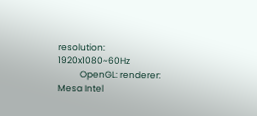resolution: 1920x1080~60Hz
           OpenGL: renderer: Mesa Intel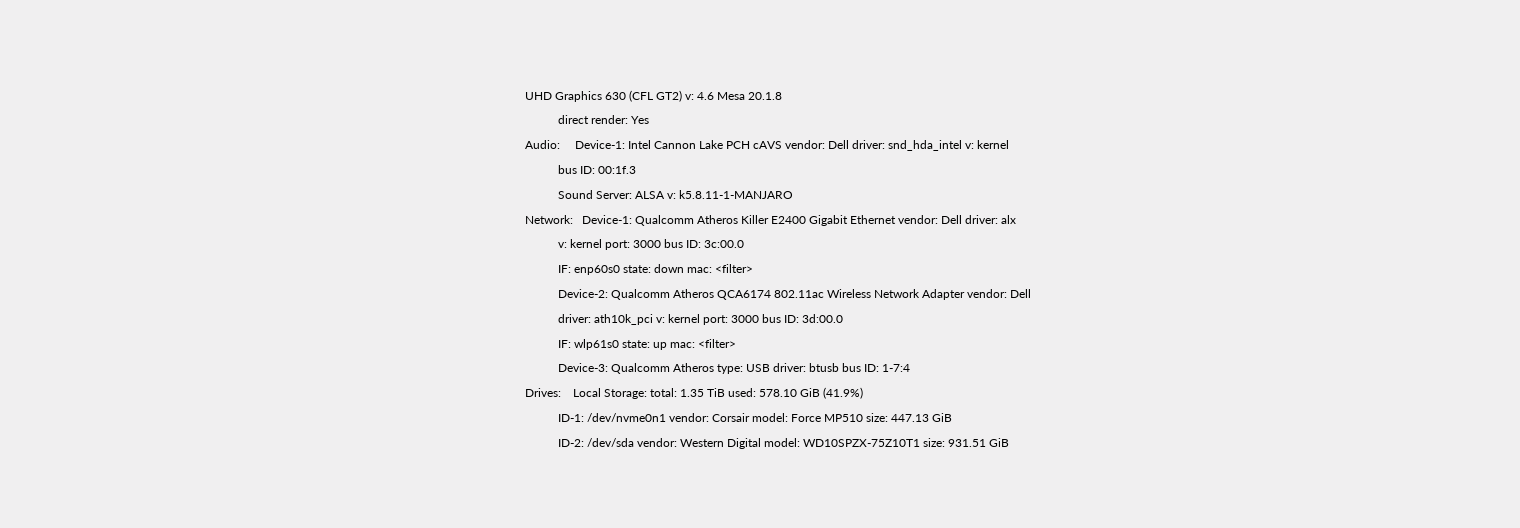UHD Graphics 630 (CFL GT2) v: 4.6 Mesa 20.1.8
           direct render: Yes
Audio:     Device-1: Intel Cannon Lake PCH cAVS vendor: Dell driver: snd_hda_intel v: kernel
           bus ID: 00:1f.3
           Sound Server: ALSA v: k5.8.11-1-MANJARO
Network:   Device-1: Qualcomm Atheros Killer E2400 Gigabit Ethernet vendor: Dell driver: alx
           v: kernel port: 3000 bus ID: 3c:00.0
           IF: enp60s0 state: down mac: <filter>
           Device-2: Qualcomm Atheros QCA6174 802.11ac Wireless Network Adapter vendor: Dell
           driver: ath10k_pci v: kernel port: 3000 bus ID: 3d:00.0
           IF: wlp61s0 state: up mac: <filter>
           Device-3: Qualcomm Atheros type: USB driver: btusb bus ID: 1-7:4
Drives:    Local Storage: total: 1.35 TiB used: 578.10 GiB (41.9%)
           ID-1: /dev/nvme0n1 vendor: Corsair model: Force MP510 size: 447.13 GiB
           ID-2: /dev/sda vendor: Western Digital model: WD10SPZX-75Z10T1 size: 931.51 GiB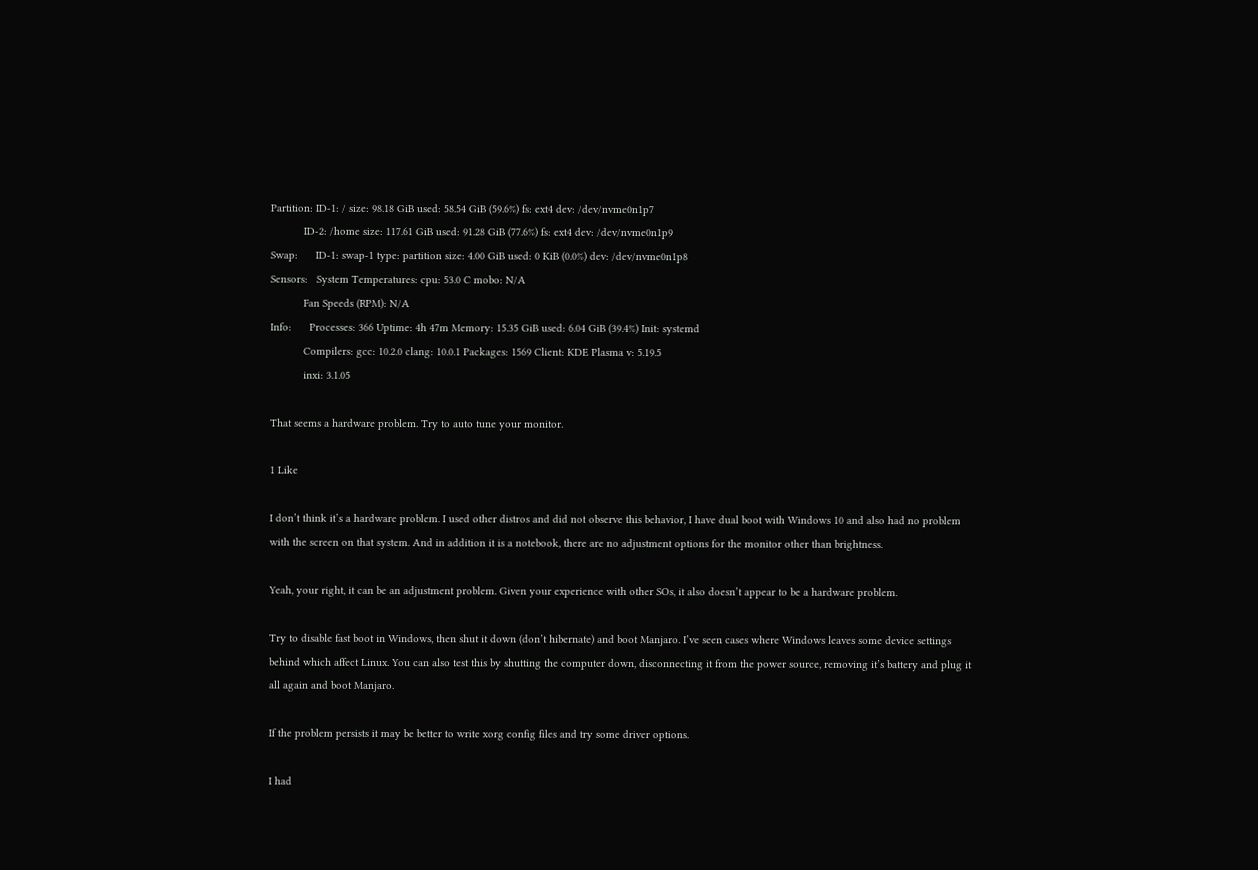Partition: ID-1: / size: 98.18 GiB used: 58.54 GiB (59.6%) fs: ext4 dev: /dev/nvme0n1p7
           ID-2: /home size: 117.61 GiB used: 91.28 GiB (77.6%) fs: ext4 dev: /dev/nvme0n1p9
Swap:      ID-1: swap-1 type: partition size: 4.00 GiB used: 0 KiB (0.0%) dev: /dev/nvme0n1p8
Sensors:   System Temperatures: cpu: 53.0 C mobo: N/A
           Fan Speeds (RPM): N/A
Info:      Processes: 366 Uptime: 4h 47m Memory: 15.35 GiB used: 6.04 GiB (39.4%) Init: systemd
           Compilers: gcc: 10.2.0 clang: 10.0.1 Packages: 1569 Client: KDE Plasma v: 5.19.5
           inxi: 3.1.05

That seems a hardware problem. Try to auto tune your monitor.

1 Like

I don’t think it’s a hardware problem. I used other distros and did not observe this behavior, I have dual boot with Windows 10 and also had no problem with the screen on that system. And in addition it is a notebook, there are no adjustment options for the monitor other than brightness.

Yeah, your right, it can be an adjustment problem. Given your experience with other SOs, it also doesn’t appear to be a hardware problem.

Try to disable fast boot in Windows, then shut it down (don’t hibernate) and boot Manjaro. I’ve seen cases where Windows leaves some device settings behind which affect Linux. You can also test this by shutting the computer down, disconnecting it from the power source, removing it’s battery and plug it all again and boot Manjaro.

If the problem persists it may be better to write xorg config files and try some driver options.

I had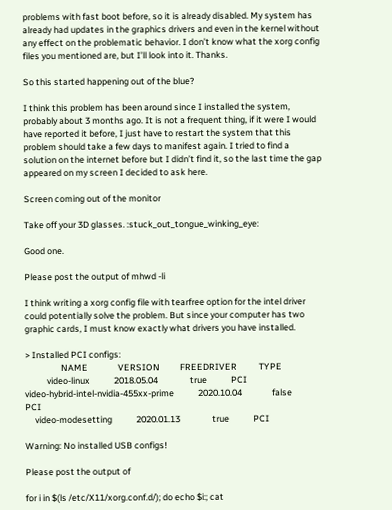problems with fast boot before, so it is already disabled. My system has already had updates in the graphics drivers and even in the kernel without any effect on the problematic behavior. I don’t know what the xorg config files you mentioned are, but I’ll look into it. Thanks.

So this started happening out of the blue?

I think this problem has been around since I installed the system, probably about 3 months ago. It is not a frequent thing, if it were I would have reported it before, I just have to restart the system that this problem should take a few days to manifest again. I tried to find a solution on the internet before but I didn’t find it, so the last time the gap appeared on my screen I decided to ask here.

Screen coming out of the monitor

Take off your 3D glasses. :stuck_out_tongue_winking_eye:

Good one.

Please post the output of mhwd -li

I think writing a xorg config file with tearfree option for the intel driver could potentially solve the problem. But since your computer has two graphic cards, I must know exactly what drivers you have installed.

> Installed PCI configs:
                  NAME               VERSION          FREEDRIVER           TYPE
           video-linux            2018.05.04                true            PCI
video-hybrid-intel-nvidia-455xx-prime            2020.10.04               false            PCI
     video-modesetting            2020.01.13                true            PCI

Warning: No installed USB configs!

Please post the output of

for i in $(ls /etc/X11/xorg.conf.d/); do echo $i:; cat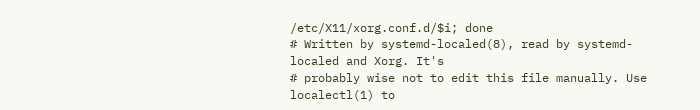/etc/X11/xorg.conf.d/$i; done
# Written by systemd-localed(8), read by systemd-localed and Xorg. It's
# probably wise not to edit this file manually. Use localectl(1) to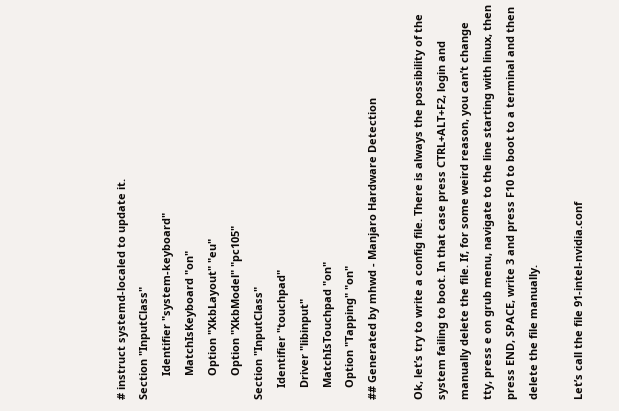# instruct systemd-localed to update it.
Section "InputClass"
        Identifier "system-keyboard"
        MatchIsKeyboard "on"
        Option "XkbLayout" "eu"
        Option "XkbModel" "pc105"
Section "InputClass"
    Identifier "touchpad"
    Driver "libinput"
    MatchIsTouchpad "on"
    Option "Tapping" "on"
## Generated by mhwd - Manjaro Hardware Detection

Ok, let’s try to write a config file. There is always the possibility of the system failing to boot. In that case press CTRL+ALT+F2, login and manually delete the file. If, for some weird reason, you can’t change tty, press e on grub menu, navigate to the line starting with linux, then press END, SPACE, write 3 and press F10 to boot to a terminal and then delete the file manually.

Let’s call the file 91-intel-nvidia.conf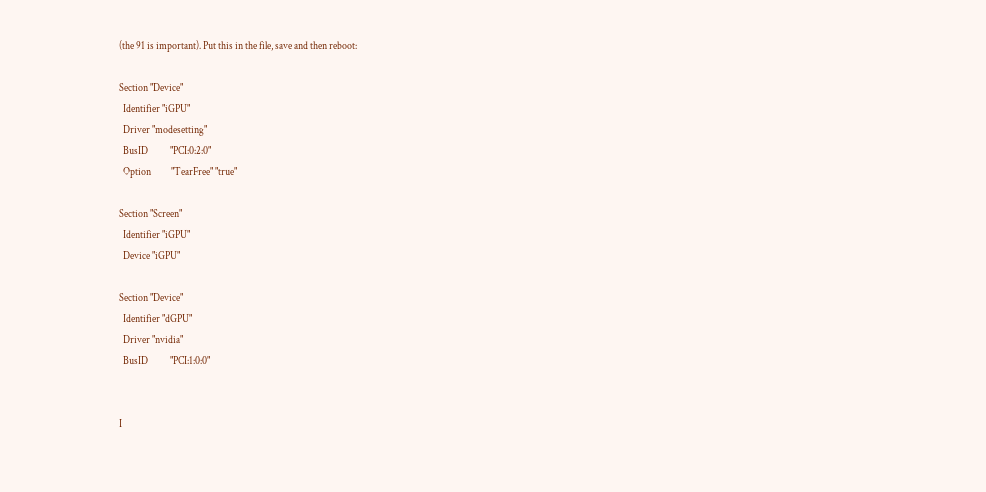(the 91 is important). Put this in the file, save and then reboot:

Section "Device"
  Identifier "iGPU"
  Driver "modesetting"
  BusID           "PCI:0:2:0"
  Option          "TearFree" "true"

Section "Screen"
  Identifier "iGPU"
  Device "iGPU"

Section "Device"
  Identifier "dGPU"
  Driver "nvidia"
  BusID           "PCI:1:0:0"


I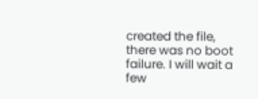created the file, there was no boot failure. I will wait a few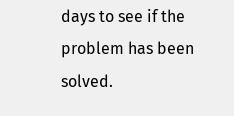days to see if the problem has been solved.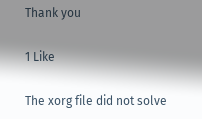Thank you

1 Like

The xorg file did not solve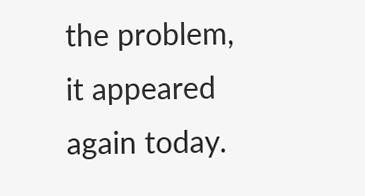the problem, it appeared again today.